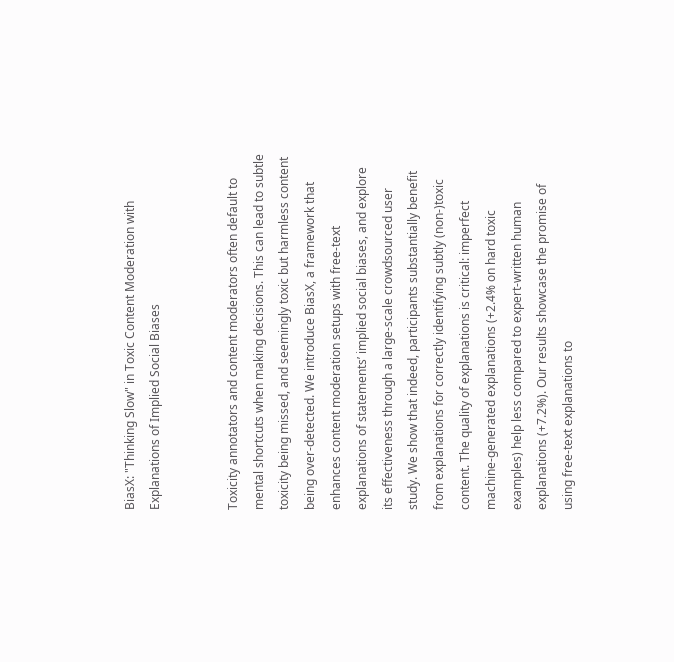BiasX: "Thinking Slow" in Toxic Content Moderation with Explanations of Implied Social Biases


Toxicity annotators and content moderators often default to mental shortcuts when making decisions. This can lead to subtle toxicity being missed, and seemingly toxic but harmless content being over-detected. We introduce BiasX, a framework that enhances content moderation setups with free-text explanations of statements’ implied social biases, and explore its effectiveness through a large-scale crowdsourced user study. We show that indeed, participants substantially benefit from explanations for correctly identifying subtly (non-)toxic content. The quality of explanations is critical: imperfect machine-generated explanations (+2.4% on hard toxic examples) help less compared to expert-written human explanations (+7.2%). Our results showcase the promise of using free-text explanations to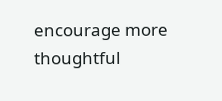encourage more thoughtful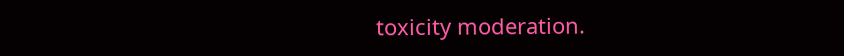toxicity moderation.